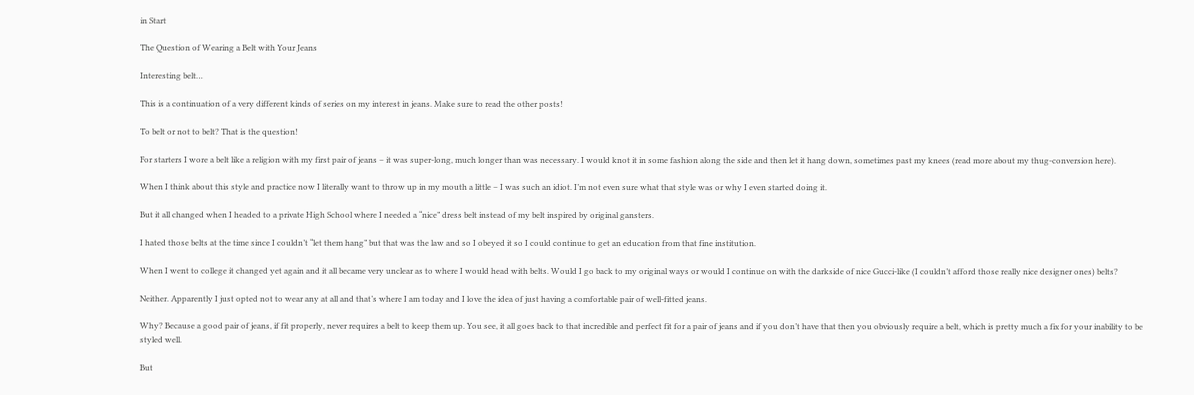in Start

The Question of Wearing a Belt with Your Jeans

Interesting belt…

This is a continuation of a very different kinds of series on my interest in jeans. Make sure to read the other posts!

To belt or not to belt? That is the question!

For starters I wore a belt like a religion with my first pair of jeans – it was super-long, much longer than was necessary. I would knot it in some fashion along the side and then let it hang down, sometimes past my knees (read more about my thug-conversion here).

When I think about this style and practice now I literally want to throw up in my mouth a little – I was such an idiot. I’m not even sure what that style was or why I even started doing it.

But it all changed when I headed to a private High School where I needed a “nice” dress belt instead of my belt inspired by original gansters.

I hated those belts at the time since I couldn’t “let them hang” but that was the law and so I obeyed it so I could continue to get an education from that fine institution.

When I went to college it changed yet again and it all became very unclear as to where I would head with belts. Would I go back to my original ways or would I continue on with the darkside of nice Gucci-like (I couldn’t afford those really nice designer ones) belts?

Neither. Apparently I just opted not to wear any at all and that’s where I am today and I love the idea of just having a comfortable pair of well-fitted jeans.

Why? Because a good pair of jeans, if fit properly, never requires a belt to keep them up. You see, it all goes back to that incredible and perfect fit for a pair of jeans and if you don’t have that then you obviously require a belt, which is pretty much a fix for your inability to be styled well.

But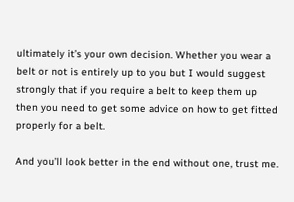ultimately it’s your own decision. Whether you wear a belt or not is entirely up to you but I would suggest strongly that if you require a belt to keep them up then you need to get some advice on how to get fitted properly for a belt.

And you’ll look better in the end without one, trust me.